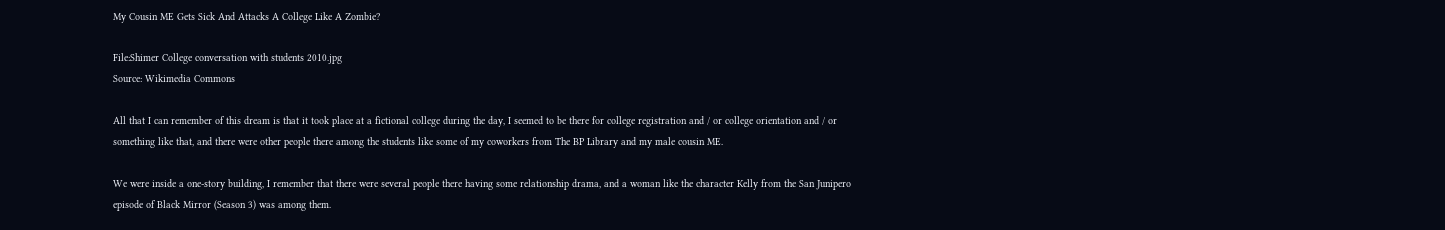My Cousin ME Gets Sick And Attacks A College Like A Zombie?

File:Shimer College conversation with students 2010.jpg
Source: Wikimedia Commons

All that I can remember of this dream is that it took place at a fictional college during the day, I seemed to be there for college registration and / or college orientation and / or something like that, and there were other people there among the students like some of my coworkers from The BP Library and my male cousin ME.

We were inside a one-story building, I remember that there were several people there having some relationship drama, and a woman like the character Kelly from the San Junipero episode of Black Mirror (Season 3) was among them.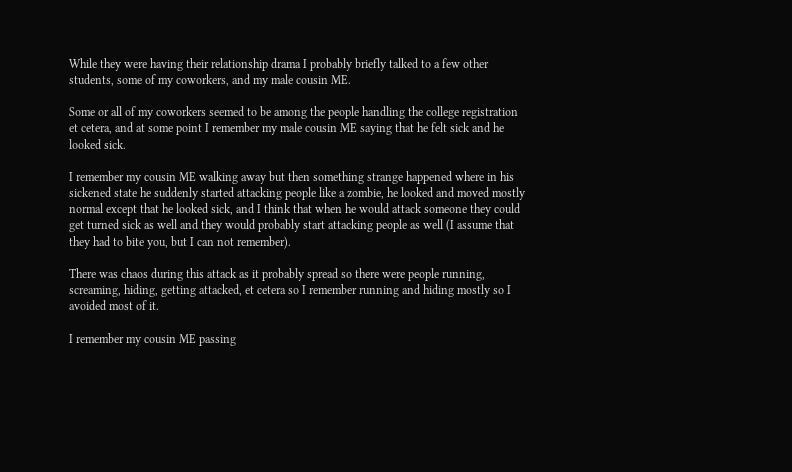While they were having their relationship drama I probably briefly talked to a few other students, some of my coworkers, and my male cousin ME.

Some or all of my coworkers seemed to be among the people handling the college registration et cetera, and at some point I remember my male cousin ME saying that he felt sick and he looked sick.

I remember my cousin ME walking away but then something strange happened where in his sickened state he suddenly started attacking people like a zombie, he looked and moved mostly normal except that he looked sick, and I think that when he would attack someone they could get turned sick as well and they would probably start attacking people as well (I assume that they had to bite you, but I can not remember).

There was chaos during this attack as it probably spread so there were people running, screaming, hiding, getting attacked, et cetera so I remember running and hiding mostly so I avoided most of it.

I remember my cousin ME passing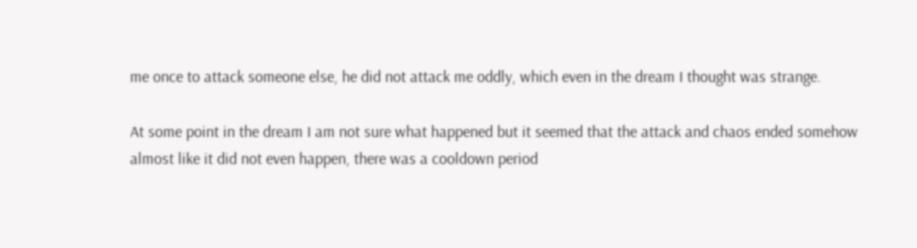me once to attack someone else, he did not attack me oddly, which even in the dream I thought was strange.

At some point in the dream I am not sure what happened but it seemed that the attack and chaos ended somehow almost like it did not even happen, there was a cooldown period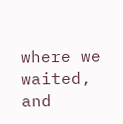where we waited, and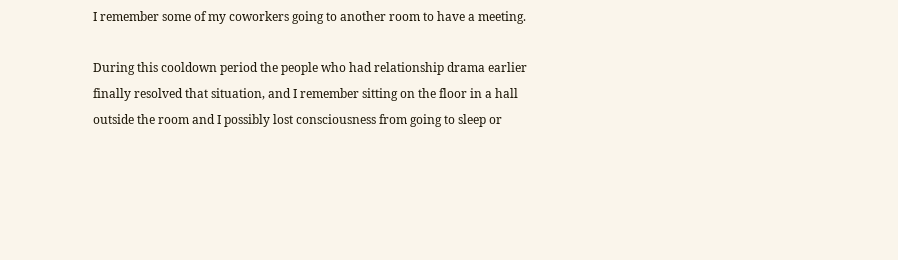I remember some of my coworkers going to another room to have a meeting.

During this cooldown period the people who had relationship drama earlier finally resolved that situation, and I remember sitting on the floor in a hall outside the room and I possibly lost consciousness from going to sleep or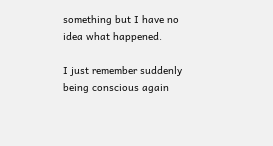something but I have no idea what happened.

I just remember suddenly being conscious again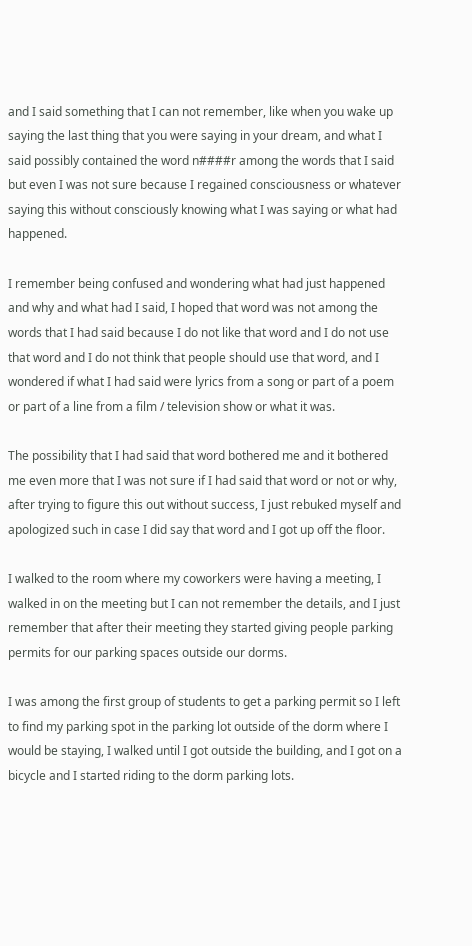and I said something that I can not remember, like when you wake up saying the last thing that you were saying in your dream, and what I said possibly contained the word n####r among the words that I said but even I was not sure because I regained consciousness or whatever saying this without consciously knowing what I was saying or what had happened.

I remember being confused and wondering what had just happened and why and what had I said, I hoped that word was not among the words that I had said because I do not like that word and I do not use that word and I do not think that people should use that word, and I wondered if what I had said were lyrics from a song or part of a poem or part of a line from a film / television show or what it was.

The possibility that I had said that word bothered me and it bothered me even more that I was not sure if I had said that word or not or why, after trying to figure this out without success, I just rebuked myself and apologized such in case I did say that word and I got up off the floor.

I walked to the room where my coworkers were having a meeting, I walked in on the meeting but I can not remember the details, and I just remember that after their meeting they started giving people parking permits for our parking spaces outside our dorms.

I was among the first group of students to get a parking permit so I left to find my parking spot in the parking lot outside of the dorm where I would be staying, I walked until I got outside the building, and I got on a bicycle and I started riding to the dorm parking lots.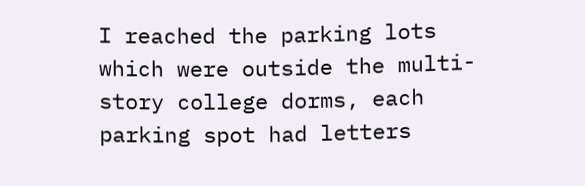I reached the parking lots which were outside the multi-story college dorms, each parking spot had letters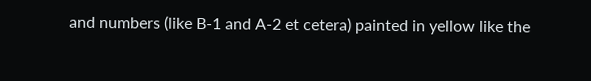and numbers (like B-1 and A-2 et cetera) painted in yellow like the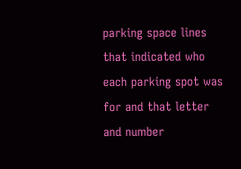parking space lines that indicated who each parking spot was for and that letter and number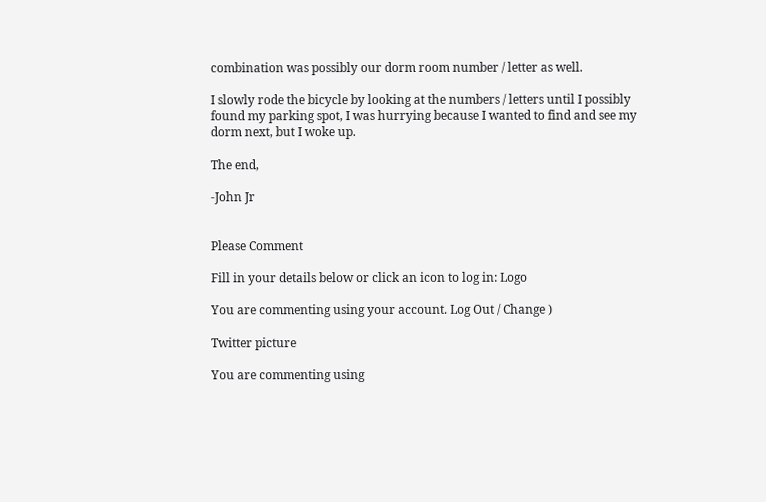combination was possibly our dorm room number / letter as well.

I slowly rode the bicycle by looking at the numbers / letters until I possibly found my parking spot, I was hurrying because I wanted to find and see my dorm next, but I woke up.

The end,

-John Jr


Please Comment

Fill in your details below or click an icon to log in: Logo

You are commenting using your account. Log Out / Change )

Twitter picture

You are commenting using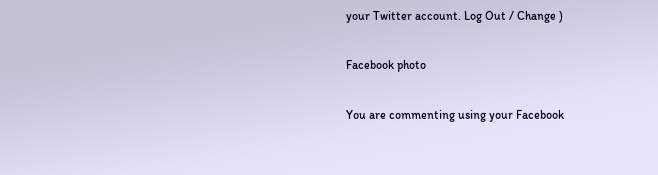your Twitter account. Log Out / Change )

Facebook photo

You are commenting using your Facebook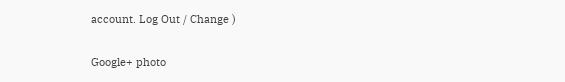account. Log Out / Change )

Google+ photo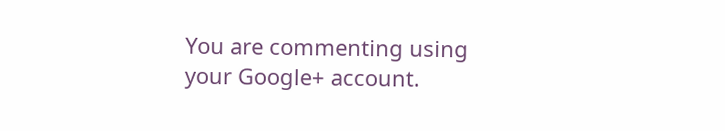You are commenting using your Google+ account.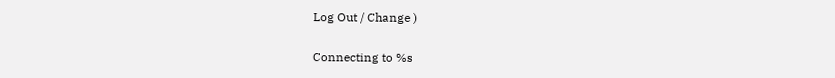Log Out / Change )

Connecting to %s